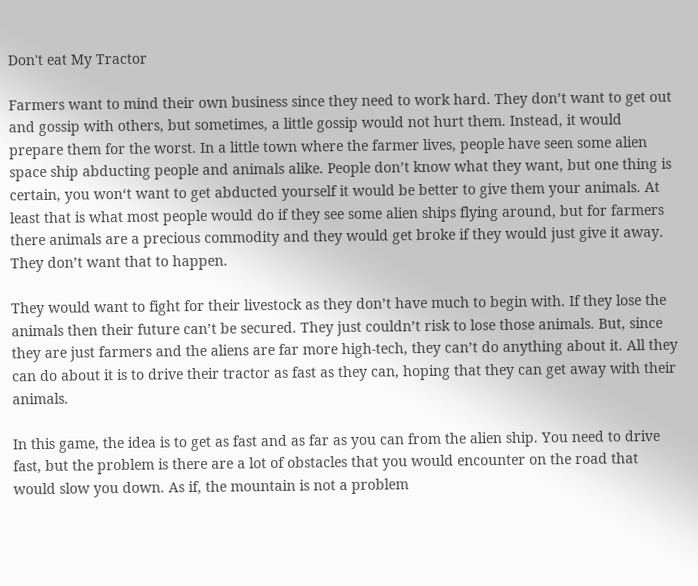Don't eat My Tractor

Farmers want to mind their own business since they need to work hard. They don’t want to get out and gossip with others, but sometimes, a little gossip would not hurt them. Instead, it would prepare them for the worst. In a little town where the farmer lives, people have seen some alien space ship abducting people and animals alike. People don’t know what they want, but one thing is certain, you won‘t want to get abducted yourself it would be better to give them your animals. At least that is what most people would do if they see some alien ships flying around, but for farmers there animals are a precious commodity and they would get broke if they would just give it away. They don’t want that to happen.

They would want to fight for their livestock as they don’t have much to begin with. If they lose the animals then their future can’t be secured. They just couldn’t risk to lose those animals. But, since they are just farmers and the aliens are far more high-tech, they can’t do anything about it. All they can do about it is to drive their tractor as fast as they can, hoping that they can get away with their animals.

In this game, the idea is to get as fast and as far as you can from the alien ship. You need to drive fast, but the problem is there are a lot of obstacles that you would encounter on the road that would slow you down. As if, the mountain is not a problem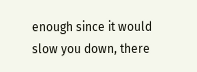enough since it would slow you down, there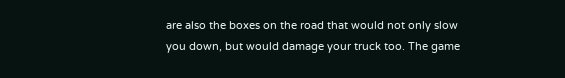are also the boxes on the road that would not only slow you down, but would damage your truck too. The game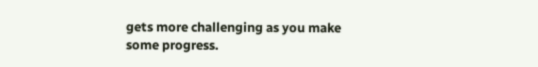gets more challenging as you make some progress.